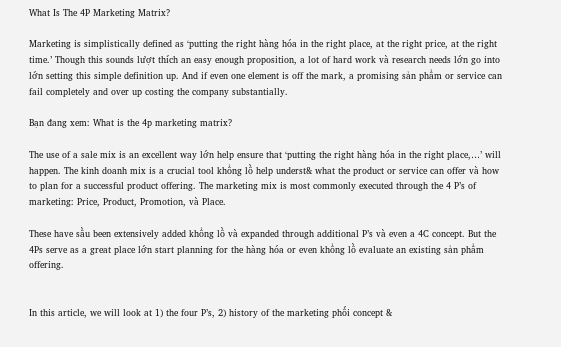What Is The 4P Marketing Matrix?

Marketing is simplistically defined as ‘putting the right hàng hóa in the right place, at the right price, at the right time.’ Though this sounds lượt thích an easy enough proposition, a lot of hard work và research needs lớn go into lớn setting this simple definition up. And if even one element is off the mark, a promising sản phẩm or service can fail completely and over up costing the company substantially.

Bạn đang xem: What is the 4p marketing matrix?

The use of a sale mix is an excellent way lớn help ensure that ‘putting the right hàng hóa in the right place,…’ will happen. The kinh doanh mix is a crucial tool khổng lồ help underst& what the product or service can offer và how to plan for a successful product offering. The marketing mix is most commonly executed through the 4 P’s of marketing: Price, Product, Promotion, và Place.

These have sầu been extensively added khổng lồ và expanded through additional P’s và even a 4C concept. But the 4Ps serve as a great place lớn start planning for the hàng hóa or even khổng lồ evaluate an existing sản phẩm offering.


In this article, we will look at 1) the four P’s, 2) history of the marketing phối concept &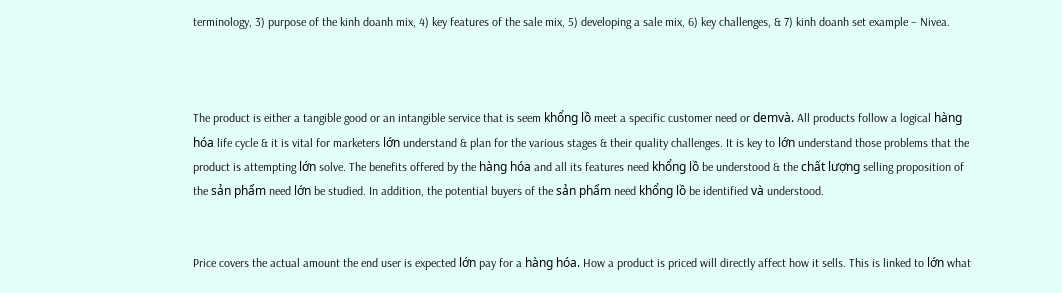terminology, 3) purpose of the kinh doanh mix, 4) key features of the sale mix, 5) developing a sale mix, 6) key challenges, & 7) kinh doanh set example – Nivea.



The product is either a tangible good or an intangible service that is seem khổng lồ meet a specific customer need or demvà. All products follow a logical hàng hóa life cycle & it is vital for marketers lớn understand & plan for the various stages & their quality challenges. It is key to lớn understand those problems that the product is attempting lớn solve. The benefits offered by the hàng hóa and all its features need khổng lồ be understood & the chất lượng selling proposition of the sản phẩm need lớn be studied. In addition, the potential buyers of the sản phẩm need khổng lồ be identified và understood.


Price covers the actual amount the end user is expected lớn pay for a hàng hóa. How a product is priced will directly affect how it sells. This is linked to lớn what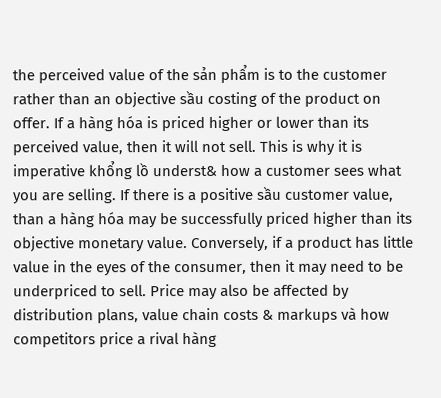the perceived value of the sản phẩm is to the customer rather than an objective sầu costing of the product on offer. If a hàng hóa is priced higher or lower than its perceived value, then it will not sell. This is why it is imperative khổng lồ underst& how a customer sees what you are selling. If there is a positive sầu customer value, than a hàng hóa may be successfully priced higher than its objective monetary value. Conversely, if a product has little value in the eyes of the consumer, then it may need to be underpriced to sell. Price may also be affected by distribution plans, value chain costs & markups và how competitors price a rival hàng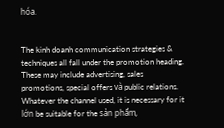hóa.


The kinh doanh communication strategies & techniques all fall under the promotion heading. These may include advertising, sales promotions, special offers và public relations. Whatever the channel used, it is necessary for it lớn be suitable for the sản phẩm,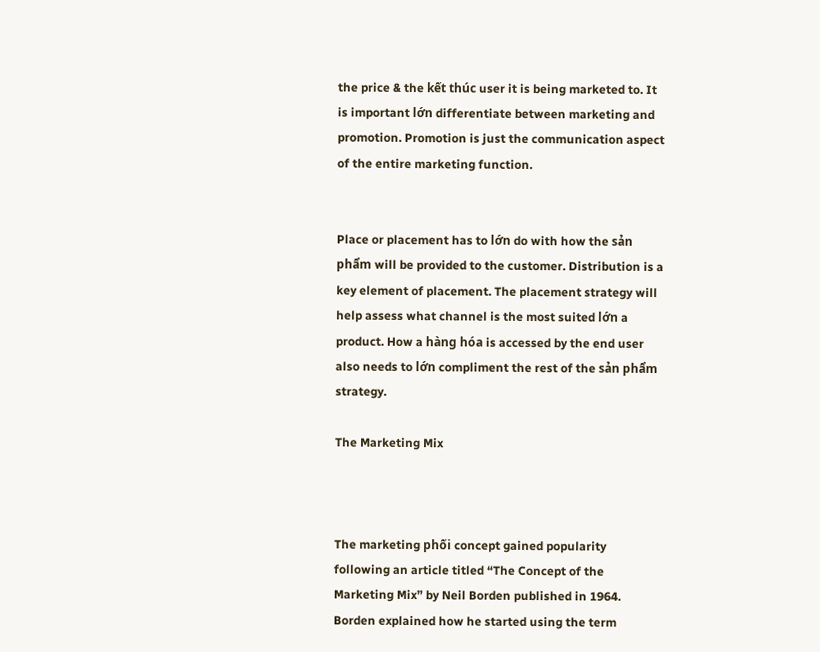the price & the kết thúc user it is being marketed to. It is important lớn differentiate between marketing and promotion. Promotion is just the communication aspect of the entire marketing function.


Place or placement has to lớn do with how the sản phẩm will be provided to the customer. Distribution is a key element of placement. The placement strategy will help assess what channel is the most suited lớn a product. How a hàng hóa is accessed by the end user also needs to lớn compliment the rest of the sản phẩm strategy.

The Marketing Mix



The marketing phối concept gained popularity following an article titled “The Concept of the Marketing Mix” by Neil Borden published in 1964. Borden explained how he started using the term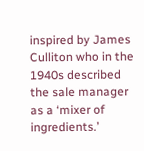inspired by James Culliton who in the 1940s described the sale manager as a ‘mixer of ingredients.’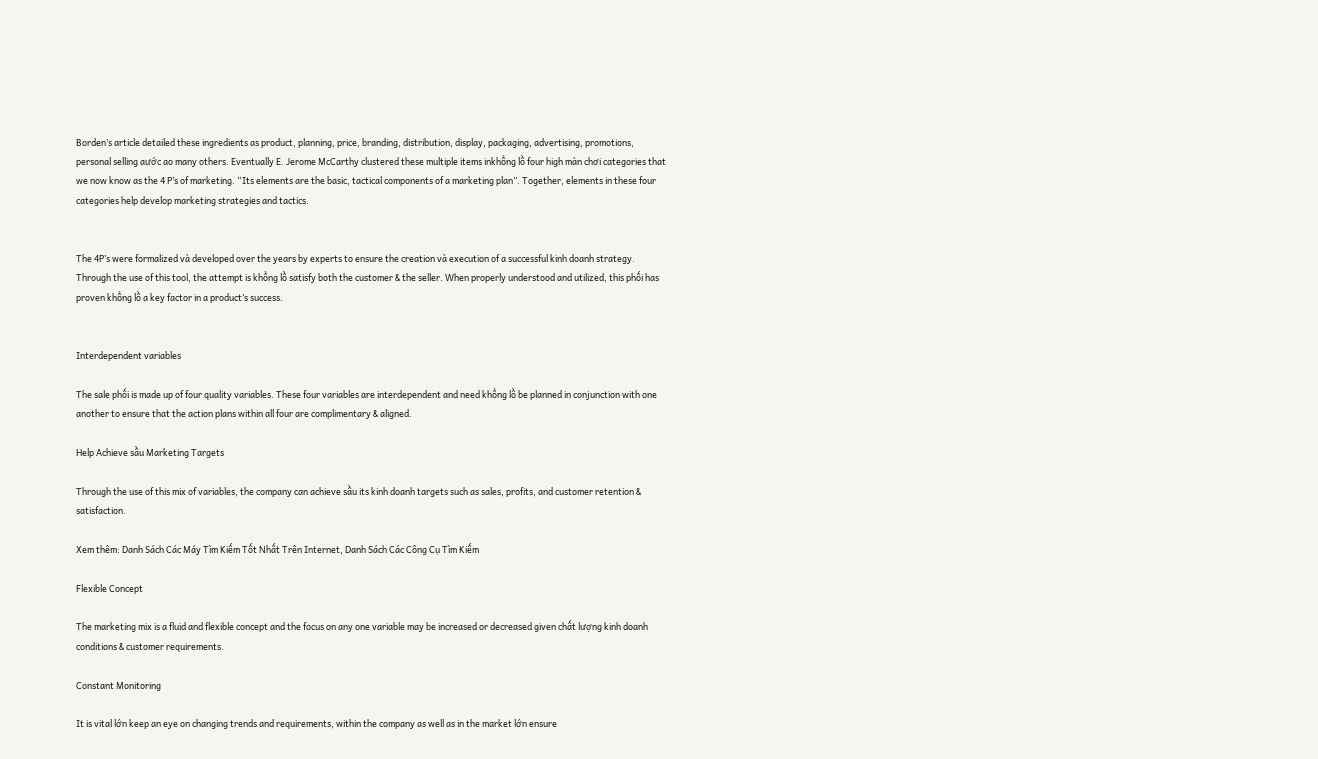Borden’s article detailed these ingredients as product, planning, price, branding, distribution, display, packaging, advertising, promotions, personal selling aước ao many others. Eventually E. Jerome McCarthy clustered these multiple items inkhổng lồ four high màn chơi categories that we now know as the 4 P’s of marketing. “Its elements are the basic, tactical components of a marketing plan”. Together, elements in these four categories help develop marketing strategies and tactics.


The 4P’s were formalized và developed over the years by experts to ensure the creation và execution of a successful kinh doanh strategy. Through the use of this tool, the attempt is khổng lồ satisfy both the customer & the seller. When properly understood and utilized, this phối has proven khổng lồ a key factor in a product’s success.


Interdependent variables

The sale phối is made up of four quality variables. These four variables are interdependent and need khổng lồ be planned in conjunction with one another to ensure that the action plans within all four are complimentary & aligned.

Help Achieve sầu Marketing Targets

Through the use of this mix of variables, the company can achieve sầu its kinh doanh targets such as sales, profits, and customer retention & satisfaction.

Xem thêm: Danh Sách Các Máy Tìm Kiếm Tốt Nhất Trên Internet, Danh Sách Các Công Cụ Tìm Kiếm

Flexible Concept

The marketing mix is a fluid and flexible concept and the focus on any one variable may be increased or decreased given chất lượng kinh doanh conditions & customer requirements.

Constant Monitoring

It is vital lớn keep an eye on changing trends and requirements, within the company as well as in the market lớn ensure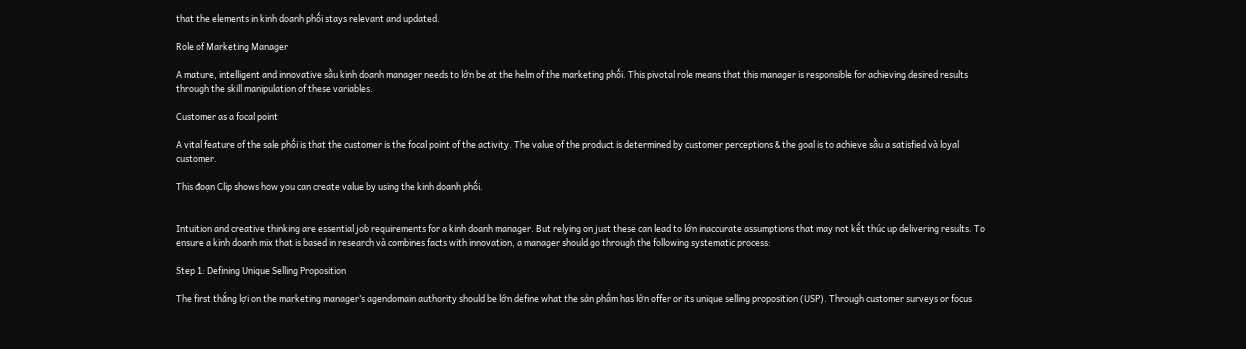that the elements in kinh doanh phối stays relevant and updated.

Role of Marketing Manager

A mature, intelligent and innovative sầu kinh doanh manager needs to lớn be at the helm of the marketing phối. This pivotal role means that this manager is responsible for achieving desired results through the skill manipulation of these variables.

Customer as a focal point

A vital feature of the sale phối is that the customer is the focal point of the activity. The value of the product is determined by customer perceptions & the goal is to achieve sầu a satisfied và loyal customer.

This đoạn Clip shows how you can create value by using the kinh doanh phối.


Intuition and creative thinking are essential job requirements for a kinh doanh manager. But relying on just these can lead to lớn inaccurate assumptions that may not kết thúc up delivering results. To ensure a kinh doanh mix that is based in research và combines facts with innovation, a manager should go through the following systematic process:

Step 1: Defining Unique Selling Proposition

The first thắng lợi on the marketing manager’s agendomain authority should be lớn define what the sản phẩm has lớn offer or its unique selling proposition (USP). Through customer surveys or focus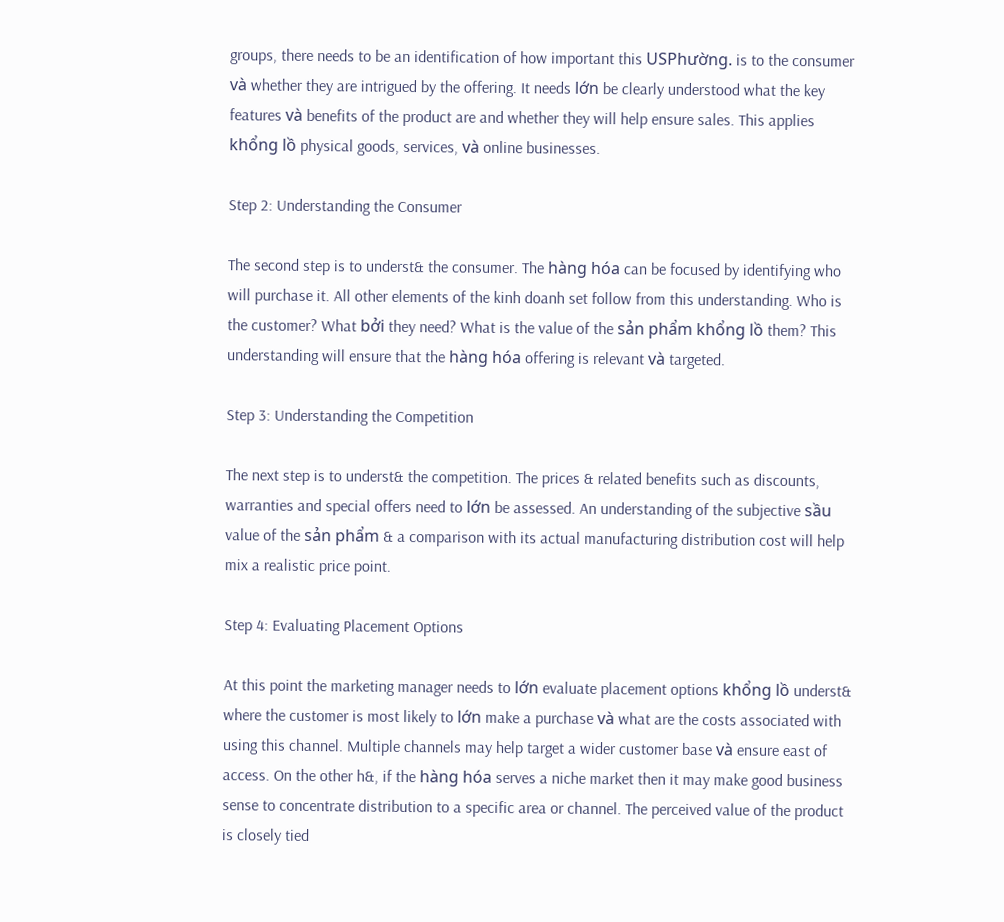groups, there needs to be an identification of how important this USPhường. is to the consumer và whether they are intrigued by the offering. It needs lớn be clearly understood what the key features và benefits of the product are and whether they will help ensure sales. This applies khổng lồ physical goods, services, và online businesses.

Step 2: Understanding the Consumer

The second step is to underst& the consumer. The hàng hóa can be focused by identifying who will purchase it. All other elements of the kinh doanh set follow from this understanding. Who is the customer? What bởi they need? What is the value of the sản phẩm khổng lồ them? This understanding will ensure that the hàng hóa offering is relevant và targeted.

Step 3: Understanding the Competition

The next step is to underst& the competition. The prices & related benefits such as discounts, warranties and special offers need to lớn be assessed. An understanding of the subjective sầu value of the sản phẩm & a comparison with its actual manufacturing distribution cost will help mix a realistic price point.

Step 4: Evaluating Placement Options

At this point the marketing manager needs to lớn evaluate placement options khổng lồ underst& where the customer is most likely to lớn make a purchase và what are the costs associated with using this channel. Multiple channels may help target a wider customer base và ensure east of access. On the other h&, if the hàng hóa serves a niche market then it may make good business sense to concentrate distribution to a specific area or channel. The perceived value of the product is closely tied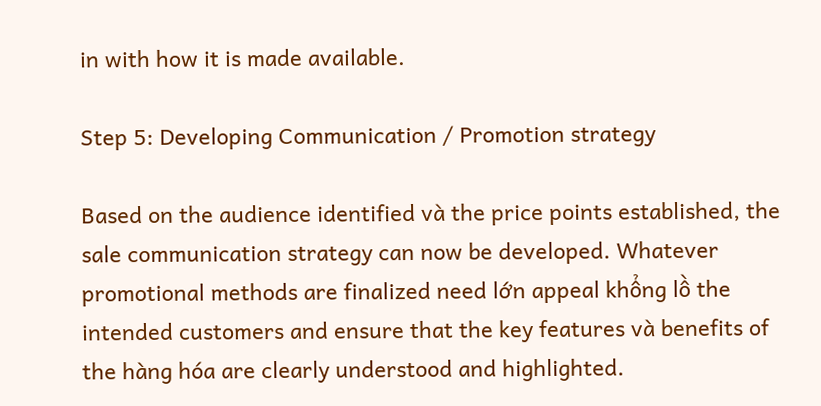in with how it is made available.

Step 5: Developing Communication / Promotion strategy

Based on the audience identified và the price points established, the sale communication strategy can now be developed. Whatever promotional methods are finalized need lớn appeal khổng lồ the intended customers and ensure that the key features và benefits of the hàng hóa are clearly understood and highlighted.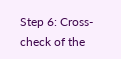Step 6: Cross-check of the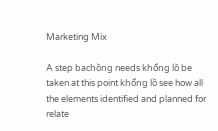Marketing Mix

A step bachồng needs khổng lồ be taken at this point khổng lồ see how all the elements identified and planned for relate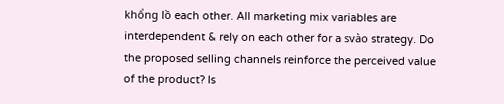khổng lồ each other. All marketing mix variables are interdependent & rely on each other for a svào strategy. Do the proposed selling channels reinforce the perceived value of the product? Is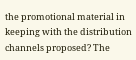the promotional material in keeping with the distribution channels proposed? The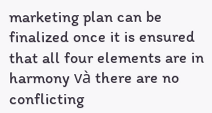marketing plan can be finalized once it is ensured that all four elements are in harmony và there are no conflicting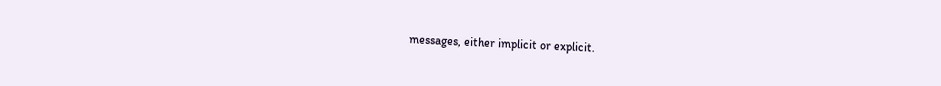messages, either implicit or explicit.